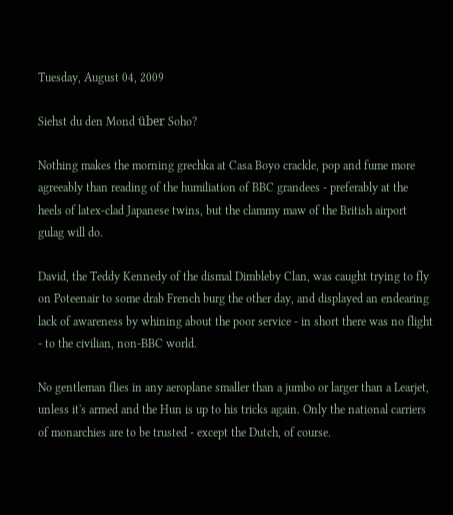Tuesday, August 04, 2009

Siehst du den Mond über Soho?

Nothing makes the morning grechka at Casa Boyo crackle, pop and fume more agreeably than reading of the humiliation of BBC grandees - preferably at the heels of latex-clad Japanese twins, but the clammy maw of the British airport gulag will do.

David, the Teddy Kennedy of the dismal Dimbleby Clan, was caught trying to fly on Poteenair to some drab French burg the other day, and displayed an endearing lack of awareness by whining about the poor service - in short there was no flight - to the civilian, non-BBC world.

No gentleman flies in any aeroplane smaller than a jumbo or larger than a Learjet, unless it's armed and the Hun is up to his tricks again. Only the national carriers of monarchies are to be trusted - except the Dutch, of course.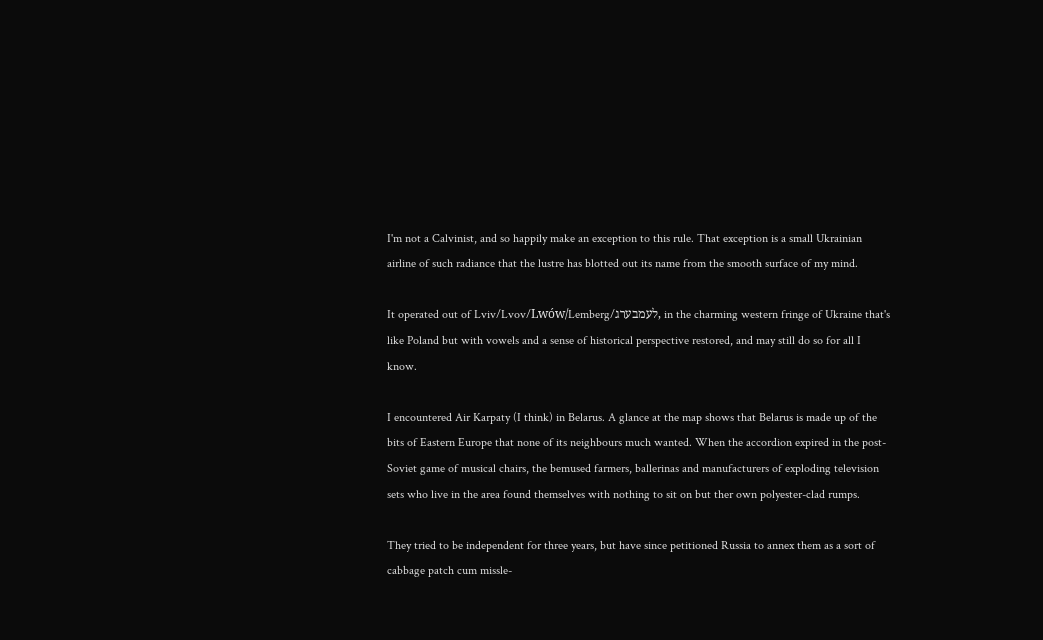I'm not a Calvinist, and so happily make an exception to this rule. That exception is a small Ukrainian airline of such radiance that the lustre has blotted out its name from the smooth surface of my mind.

It operated out of Lviv/Lvov/Lwów/Lemberg/לעמבערג, in the charming western fringe of Ukraine that's like Poland but with vowels and a sense of historical perspective restored, and may still do so for all I know.

I encountered Air Karpaty (I think) in Belarus. A glance at the map shows that Belarus is made up of the bits of Eastern Europe that none of its neighbours much wanted. When the accordion expired in the post-Soviet game of musical chairs, the bemused farmers, ballerinas and manufacturers of exploding television sets who live in the area found themselves with nothing to sit on but ther own polyester-clad rumps.

They tried to be independent for three years, but have since petitioned Russia to annex them as a sort of cabbage patch cum missle-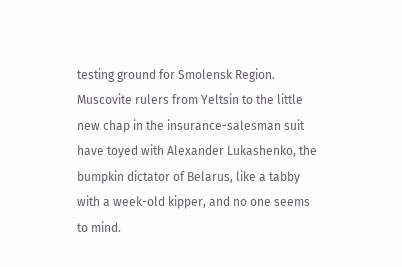testing ground for Smolensk Region. Muscovite rulers from Yeltsin to the little new chap in the insurance-salesman suit have toyed with Alexander Lukashenko, the bumpkin dictator of Belarus, like a tabby with a week-old kipper, and no one seems to mind.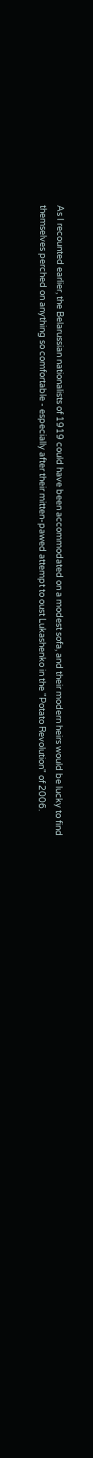As I recounted earlier, the Belarussian nationalists of 1919 could have been accommodated on a modest sofa, and their modern heirs would be lucky to find themselves perched on anything so comfortable - especially after their mitten-pawed attempt to oust Lukashenko in the "Potato Revolution" of 2006.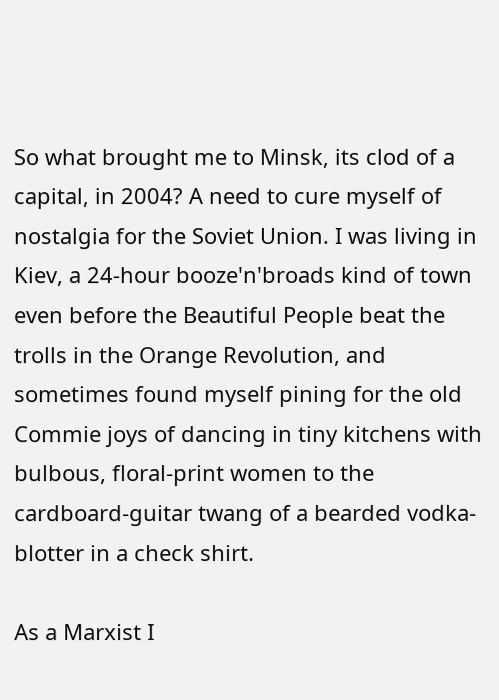So what brought me to Minsk, its clod of a capital, in 2004? A need to cure myself of nostalgia for the Soviet Union. I was living in Kiev, a 24-hour booze'n'broads kind of town even before the Beautiful People beat the trolls in the Orange Revolution, and sometimes found myself pining for the old Commie joys of dancing in tiny kitchens with bulbous, floral-print women to the cardboard-guitar twang of a bearded vodka-blotter in a check shirt.

As a Marxist I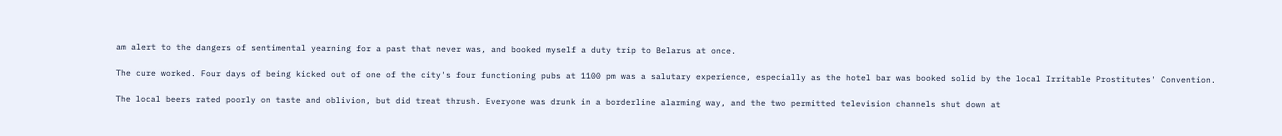am alert to the dangers of sentimental yearning for a past that never was, and booked myself a duty trip to Belarus at once.

The cure worked. Four days of being kicked out of one of the city's four functioning pubs at 1100 pm was a salutary experience, especially as the hotel bar was booked solid by the local Irritable Prostitutes' Convention.

The local beers rated poorly on taste and oblivion, but did treat thrush. Everyone was drunk in a borderline alarming way, and the two permitted television channels shut down at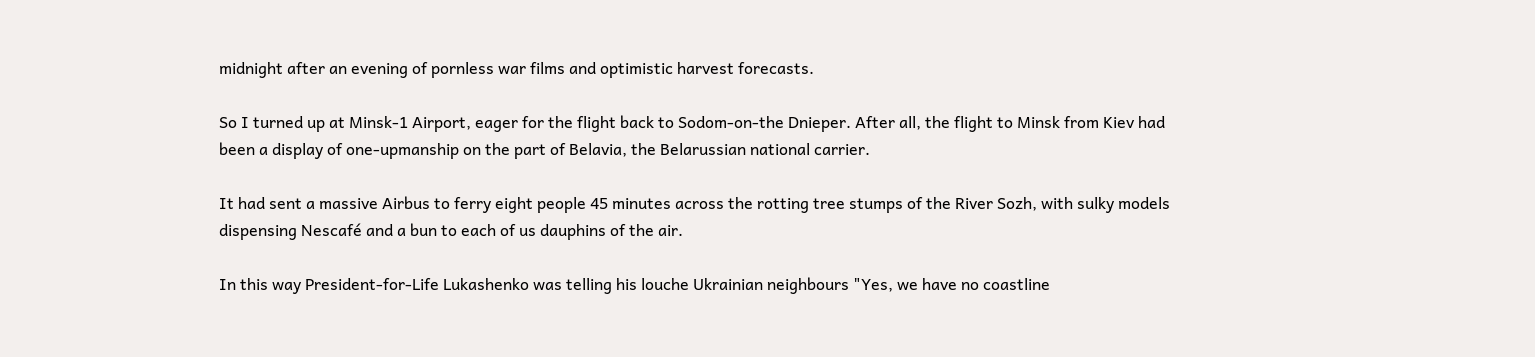midnight after an evening of pornless war films and optimistic harvest forecasts.

So I turned up at Minsk-1 Airport, eager for the flight back to Sodom-on-the Dnieper. After all, the flight to Minsk from Kiev had been a display of one-upmanship on the part of Belavia, the Belarussian national carrier.

It had sent a massive Airbus to ferry eight people 45 minutes across the rotting tree stumps of the River Sozh, with sulky models dispensing Nescafé and a bun to each of us dauphins of the air.

In this way President-for-Life Lukashenko was telling his louche Ukrainian neighbours "Yes, we have no coastline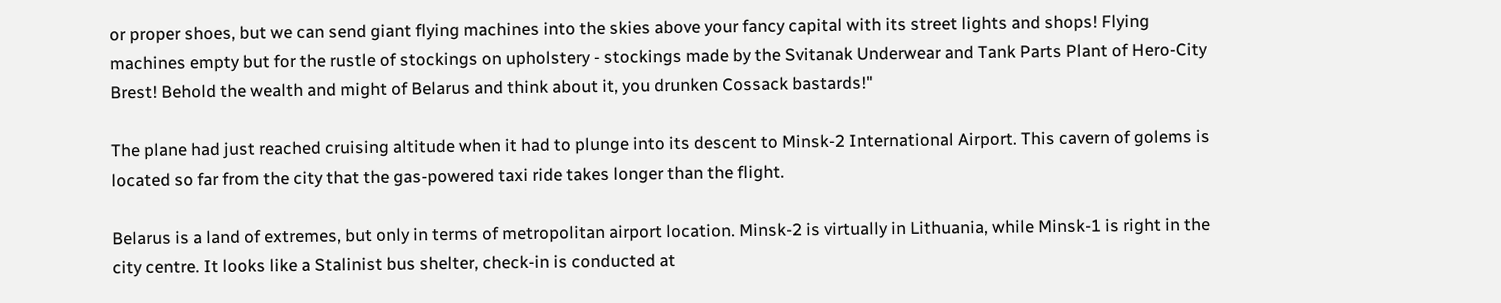or proper shoes, but we can send giant flying machines into the skies above your fancy capital with its street lights and shops! Flying machines empty but for the rustle of stockings on upholstery - stockings made by the Svitanak Underwear and Tank Parts Plant of Hero-City Brest! Behold the wealth and might of Belarus and think about it, you drunken Cossack bastards!"

The plane had just reached cruising altitude when it had to plunge into its descent to Minsk-2 International Airport. This cavern of golems is located so far from the city that the gas-powered taxi ride takes longer than the flight.

Belarus is a land of extremes, but only in terms of metropolitan airport location. Minsk-2 is virtually in Lithuania, while Minsk-1 is right in the city centre. It looks like a Stalinist bus shelter, check-in is conducted at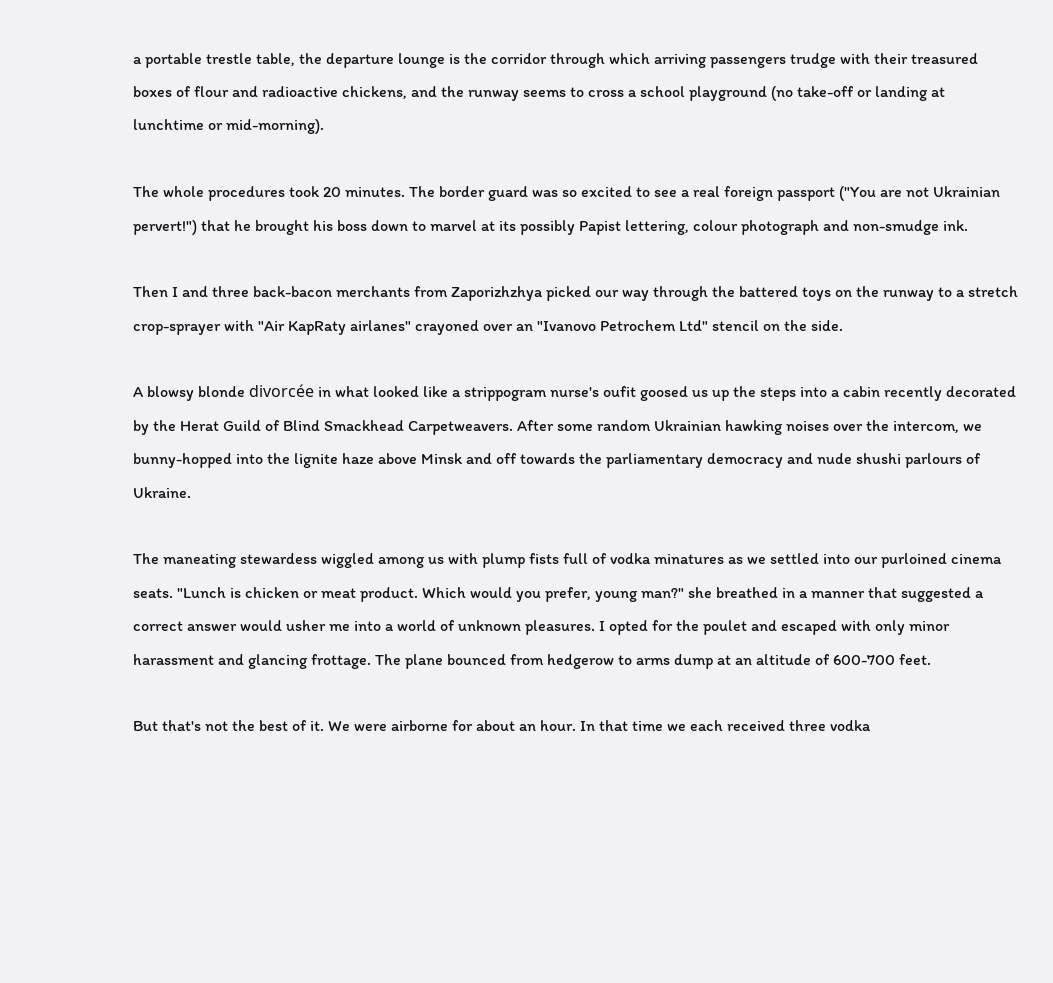a portable trestle table, the departure lounge is the corridor through which arriving passengers trudge with their treasured boxes of flour and radioactive chickens, and the runway seems to cross a school playground (no take-off or landing at lunchtime or mid-morning).

The whole procedures took 20 minutes. The border guard was so excited to see a real foreign passport ("You are not Ukrainian pervert!") that he brought his boss down to marvel at its possibly Papist lettering, colour photograph and non-smudge ink.

Then I and three back-bacon merchants from Zaporizhzhya picked our way through the battered toys on the runway to a stretch crop-sprayer with "Air KapRaty airlanes" crayoned over an "Ivanovo Petrochem Ltd" stencil on the side.

A blowsy blonde divorcée in what looked like a strippogram nurse's oufit goosed us up the steps into a cabin recently decorated by the Herat Guild of Blind Smackhead Carpetweavers. After some random Ukrainian hawking noises over the intercom, we bunny-hopped into the lignite haze above Minsk and off towards the parliamentary democracy and nude shushi parlours of Ukraine.

The maneating stewardess wiggled among us with plump fists full of vodka minatures as we settled into our purloined cinema seats. "Lunch is chicken or meat product. Which would you prefer, young man?" she breathed in a manner that suggested a correct answer would usher me into a world of unknown pleasures. I opted for the poulet and escaped with only minor harassment and glancing frottage. The plane bounced from hedgerow to arms dump at an altitude of 600-700 feet.

But that's not the best of it. We were airborne for about an hour. In that time we each received three vodka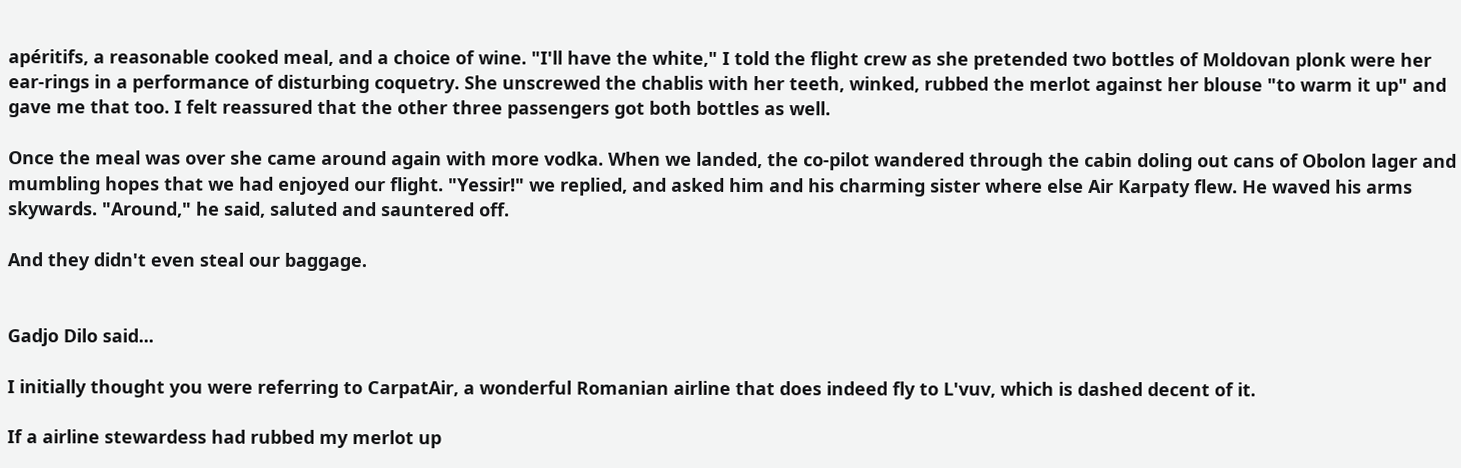apéritifs, a reasonable cooked meal, and a choice of wine. "I'll have the white," I told the flight crew as she pretended two bottles of Moldovan plonk were her ear-rings in a performance of disturbing coquetry. She unscrewed the chablis with her teeth, winked, rubbed the merlot against her blouse "to warm it up" and gave me that too. I felt reassured that the other three passengers got both bottles as well.

Once the meal was over she came around again with more vodka. When we landed, the co-pilot wandered through the cabin doling out cans of Obolon lager and mumbling hopes that we had enjoyed our flight. "Yessir!" we replied, and asked him and his charming sister where else Air Karpaty flew. He waved his arms skywards. "Around," he said, saluted and sauntered off.

And they didn't even steal our baggage.


Gadjo Dilo said...

I initially thought you were referring to CarpatAir, a wonderful Romanian airline that does indeed fly to L'vuv, which is dashed decent of it.

If a airline stewardess had rubbed my merlot up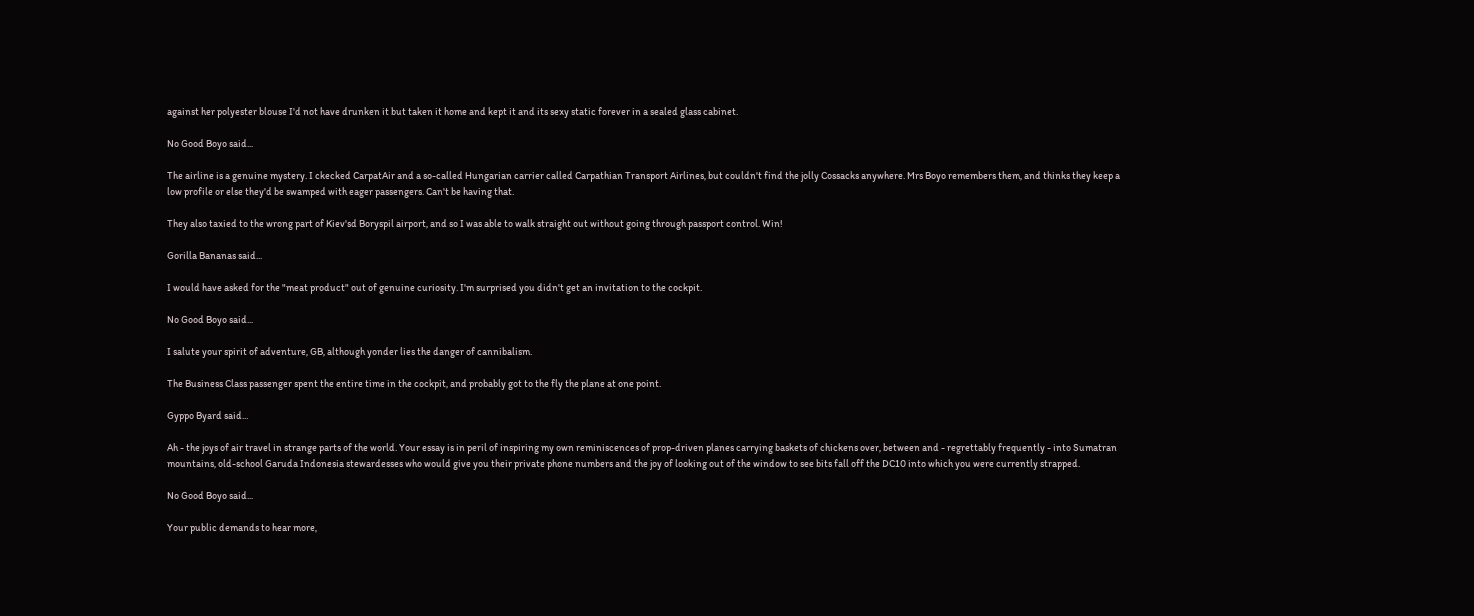against her polyester blouse I'd not have drunken it but taken it home and kept it and its sexy static forever in a sealed glass cabinet.

No Good Boyo said...

The airline is a genuine mystery. I ckecked CarpatAir and a so-called Hungarian carrier called Carpathian Transport Airlines, but couldn't find the jolly Cossacks anywhere. Mrs Boyo remembers them, and thinks they keep a low profile or else they'd be swamped with eager passengers. Can't be having that.

They also taxied to the wrong part of Kiev'sd Boryspil airport, and so I was able to walk straight out without going through passport control. Win!

Gorilla Bananas said...

I would have asked for the "meat product" out of genuine curiosity. I'm surprised you didn't get an invitation to the cockpit.

No Good Boyo said...

I salute your spirit of adventure, GB, although yonder lies the danger of cannibalism.

The Business Class passenger spent the entire time in the cockpit, and probably got to the fly the plane at one point.

Gyppo Byard said...

Ah - the joys of air travel in strange parts of the world. Your essay is in peril of inspiring my own reminiscences of prop-driven planes carrying baskets of chickens over, between and - regrettably frequently - into Sumatran mountains, old-school Garuda Indonesia stewardesses who would give you their private phone numbers and the joy of looking out of the window to see bits fall off the DC10 into which you were currently strapped.

No Good Boyo said...

Your public demands to hear more,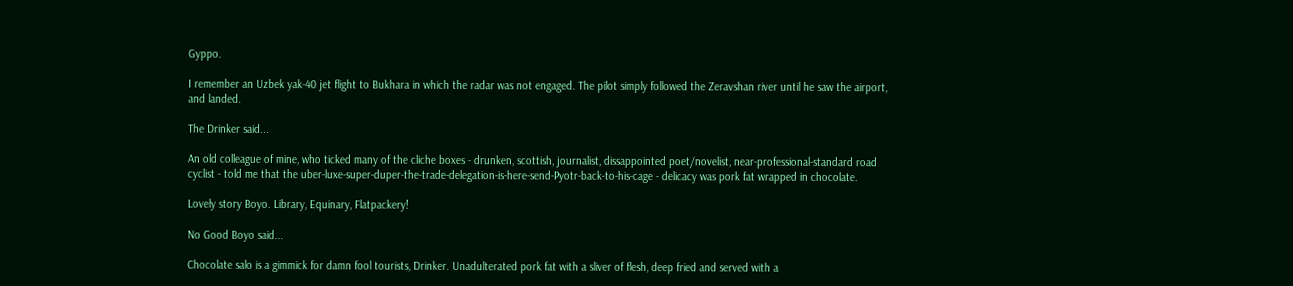Gyppo.

I remember an Uzbek yak-40 jet flight to Bukhara in which the radar was not engaged. The pilot simply followed the Zeravshan river until he saw the airport, and landed.

The Drinker said...

An old colleague of mine, who ticked many of the cliche boxes - drunken, scottish, journalist, dissappointed poet/novelist, near-professional-standard road cyclist - told me that the uber-luxe-super-duper-the-trade-delegation-is-here-send-Pyotr-back-to-his-cage - delicacy was pork fat wrapped in chocolate.

Lovely story Boyo. Library, Equinary, Flatpackery!

No Good Boyo said...

Chocolate salo is a gimmick for damn fool tourists, Drinker. Unadulterated pork fat with a sliver of flesh, deep fried and served with a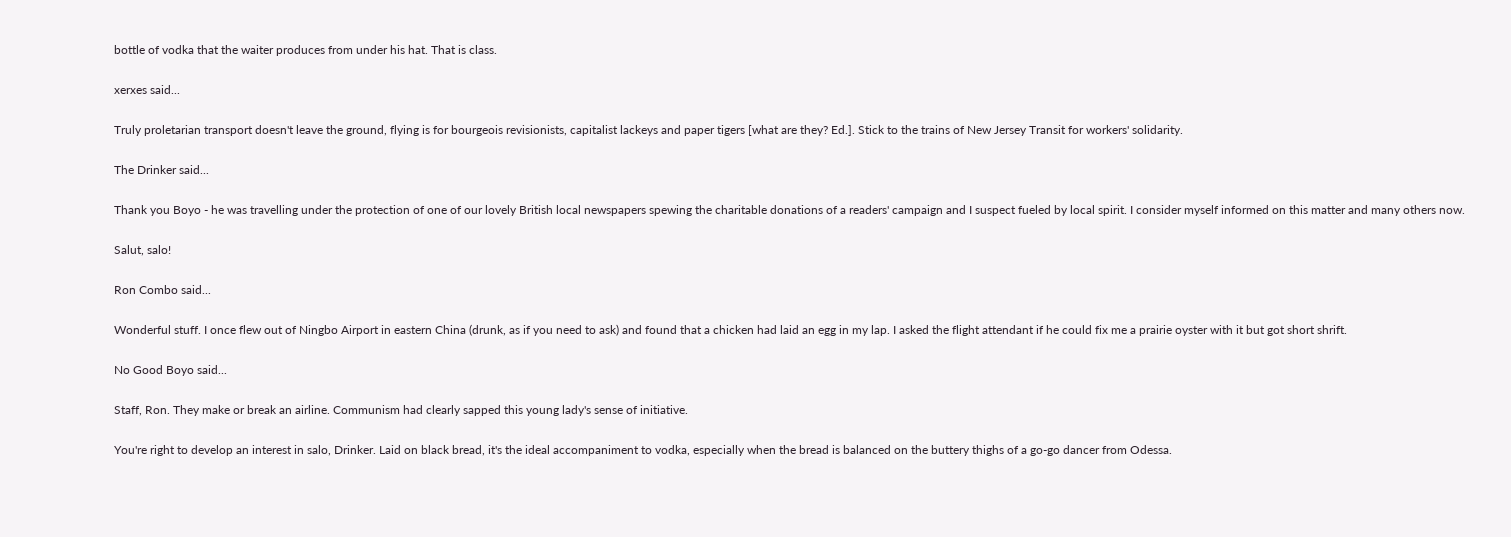bottle of vodka that the waiter produces from under his hat. That is class.

xerxes said...

Truly proletarian transport doesn't leave the ground, flying is for bourgeois revisionists, capitalist lackeys and paper tigers [what are they? Ed.]. Stick to the trains of New Jersey Transit for workers' solidarity.

The Drinker said...

Thank you Boyo - he was travelling under the protection of one of our lovely British local newspapers spewing the charitable donations of a readers' campaign and I suspect fueled by local spirit. I consider myself informed on this matter and many others now.

Salut, salo!

Ron Combo said...

Wonderful stuff. I once flew out of Ningbo Airport in eastern China (drunk, as if you need to ask) and found that a chicken had laid an egg in my lap. I asked the flight attendant if he could fix me a prairie oyster with it but got short shrift.

No Good Boyo said...

Staff, Ron. They make or break an airline. Communism had clearly sapped this young lady's sense of initiative.

You're right to develop an interest in salo, Drinker. Laid on black bread, it's the ideal accompaniment to vodka, especially when the bread is balanced on the buttery thighs of a go-go dancer from Odessa.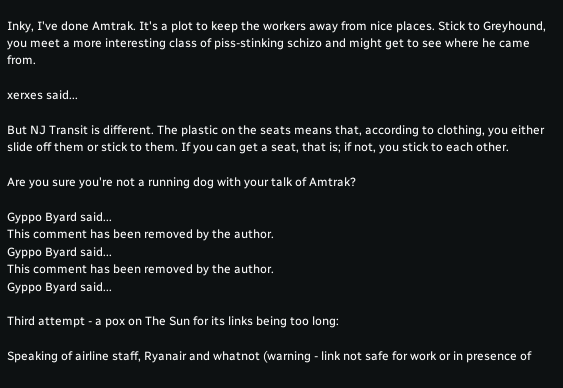Inky, I've done Amtrak. It's a plot to keep the workers away from nice places. Stick to Greyhound, you meet a more interesting class of piss-stinking schizo and might get to see where he came from.

xerxes said...

But NJ Transit is different. The plastic on the seats means that, according to clothing, you either slide off them or stick to them. If you can get a seat, that is; if not, you stick to each other.

Are you sure you're not a running dog with your talk of Amtrak?

Gyppo Byard said...
This comment has been removed by the author.
Gyppo Byard said...
This comment has been removed by the author.
Gyppo Byard said...

Third attempt - a pox on The Sun for its links being too long:

Speaking of airline staff, Ryanair and whatnot (warning - link not safe for work or in presence of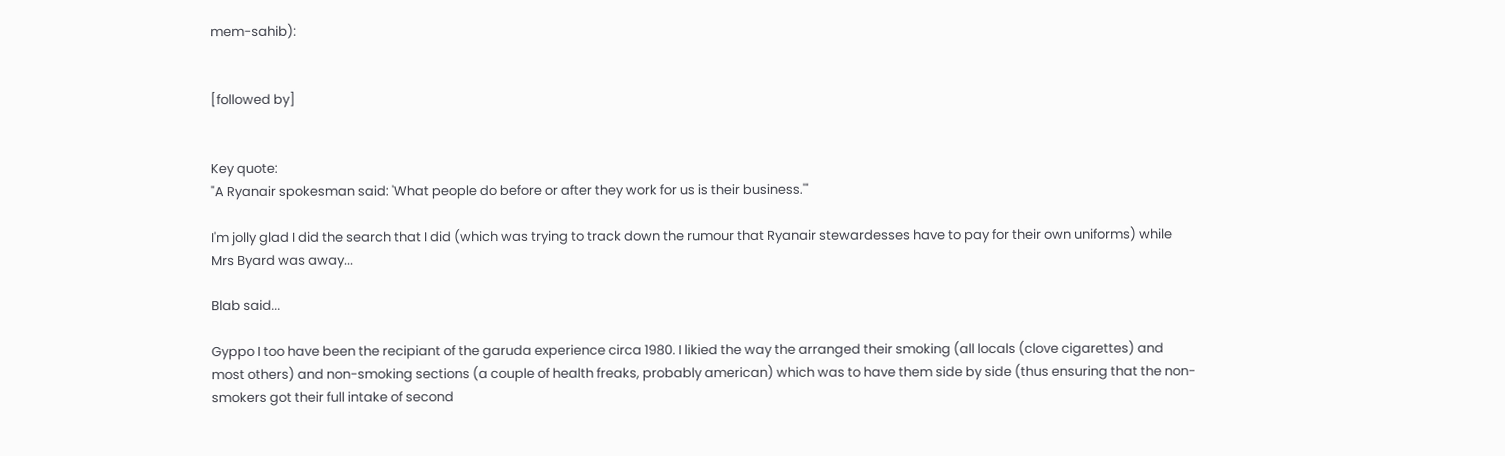mem-sahib):


[followed by]


Key quote:
"A Ryanair spokesman said: 'What people do before or after they work for us is their business.'"

I'm jolly glad I did the search that I did (which was trying to track down the rumour that Ryanair stewardesses have to pay for their own uniforms) while Mrs Byard was away...

Blab said...

Gyppo I too have been the recipiant of the garuda experience circa 1980. I likied the way the arranged their smoking (all locals (clove cigarettes) and most others) and non-smoking sections (a couple of health freaks, probably american) which was to have them side by side (thus ensuring that the non-smokers got their full intake of second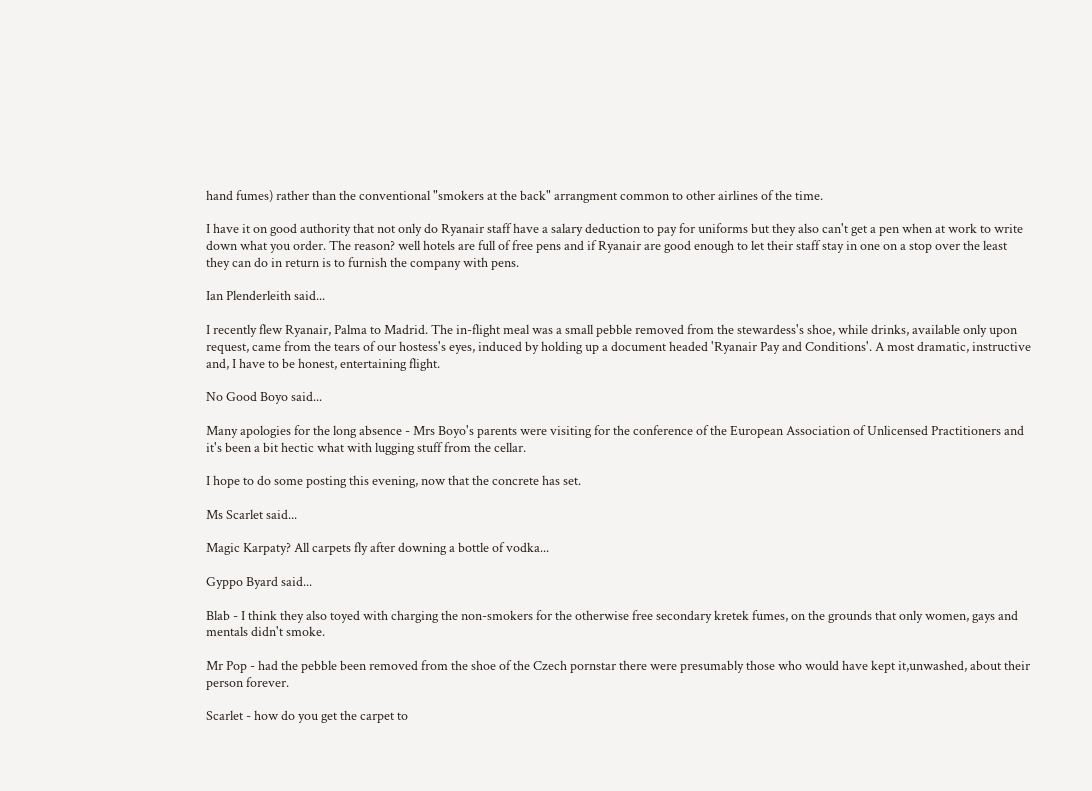hand fumes) rather than the conventional "smokers at the back" arrangment common to other airlines of the time.

I have it on good authority that not only do Ryanair staff have a salary deduction to pay for uniforms but they also can't get a pen when at work to write down what you order. The reason? well hotels are full of free pens and if Ryanair are good enough to let their staff stay in one on a stop over the least they can do in return is to furnish the company with pens.

Ian Plenderleith said...

I recently flew Ryanair, Palma to Madrid. The in-flight meal was a small pebble removed from the stewardess's shoe, while drinks, available only upon request, came from the tears of our hostess's eyes, induced by holding up a document headed 'Ryanair Pay and Conditions'. A most dramatic, instructive and, I have to be honest, entertaining flight.

No Good Boyo said...

Many apologies for the long absence - Mrs Boyo's parents were visiting for the conference of the European Association of Unlicensed Practitioners and it's been a bit hectic what with lugging stuff from the cellar.

I hope to do some posting this evening, now that the concrete has set.

Ms Scarlet said...

Magic Karpaty? All carpets fly after downing a bottle of vodka...

Gyppo Byard said...

Blab - I think they also toyed with charging the non-smokers for the otherwise free secondary kretek fumes, on the grounds that only women, gays and mentals didn't smoke.

Mr Pop - had the pebble been removed from the shoe of the Czech pornstar there were presumably those who would have kept it,unwashed, about their person forever.

Scarlet - how do you get the carpet to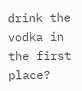drink the vodka in the first place?